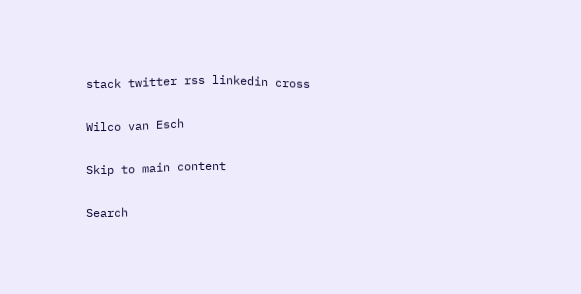stack twitter rss linkedin cross

Wilco van Esch

Skip to main content

Search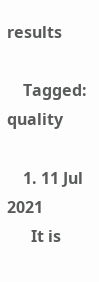results

    Tagged: quality

    1. 11 Jul 2021
      It is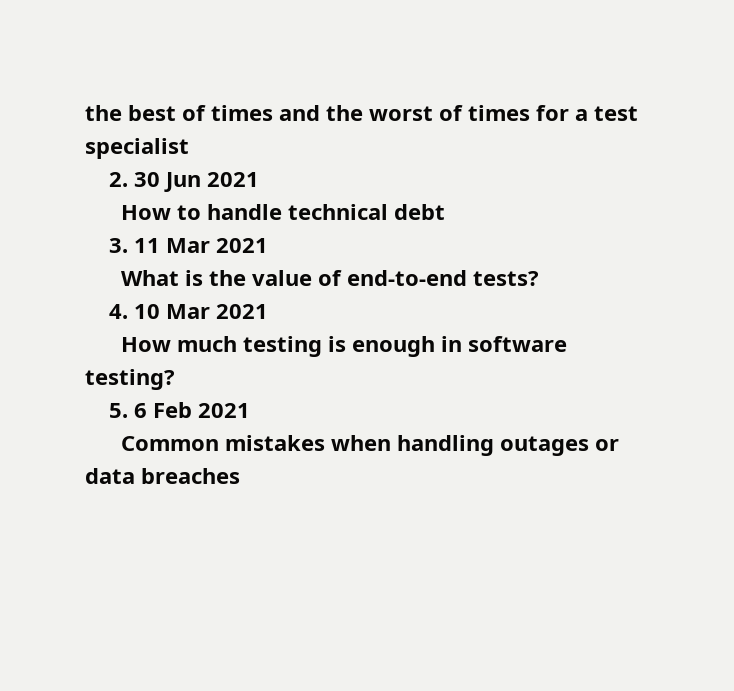the best of times and the worst of times for a test specialist
    2. 30 Jun 2021
      How to handle technical debt
    3. 11 Mar 2021
      What is the value of end-to-end tests?
    4. 10 Mar 2021
      How much testing is enough in software testing?
    5. 6 Feb 2021
      Common mistakes when handling outages or data breaches